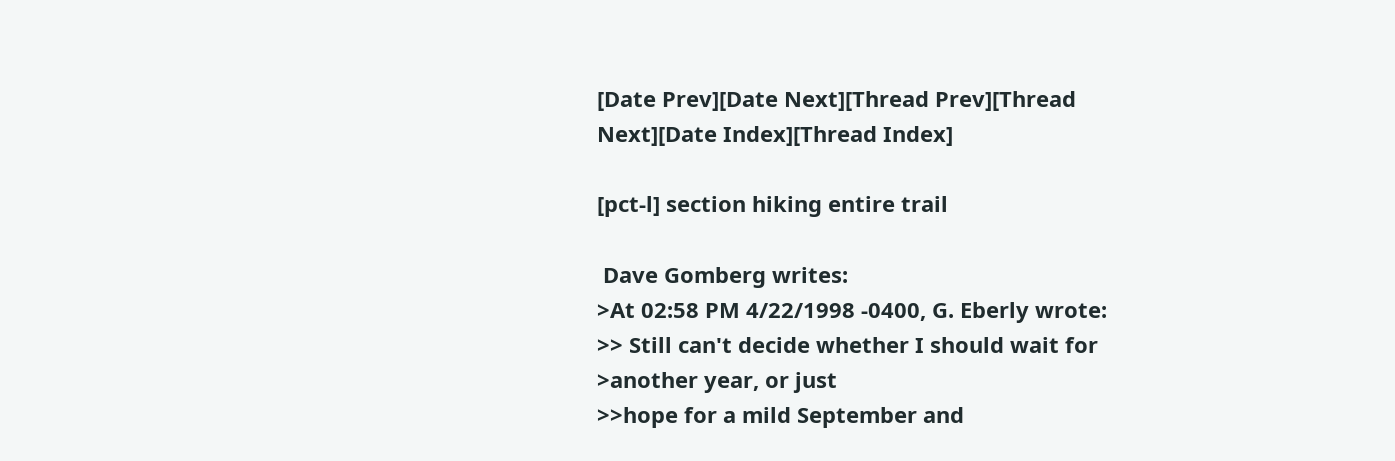[Date Prev][Date Next][Thread Prev][Thread Next][Date Index][Thread Index]

[pct-l] section hiking entire trail

 Dave Gomberg writes:
>At 02:58 PM 4/22/1998 -0400, G. Eberly wrote:
>> Still can't decide whether I should wait for >another year, or just
>>hope for a mild September and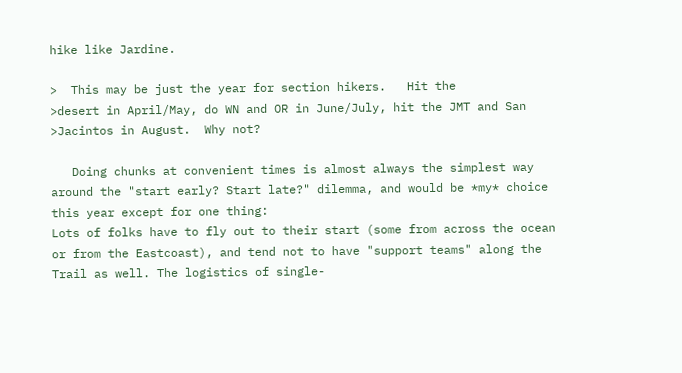hike like Jardine.

>  This may be just the year for section hikers.   Hit the
>desert in April/May, do WN and OR in June/July, hit the JMT and San
>Jacintos in August.  Why not?

   Doing chunks at convenient times is almost always the simplest way
around the "start early? Start late?" dilemma, and would be *my* choice
this year except for one thing:
Lots of folks have to fly out to their start (some from across the ocean
or from the Eastcoast), and tend not to have "support teams" along the
Trail as well. The logistics of single-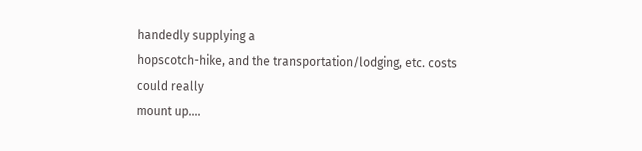handedly supplying a
hopscotch-hike, and the transportation/lodging, etc. costs could really
mount up....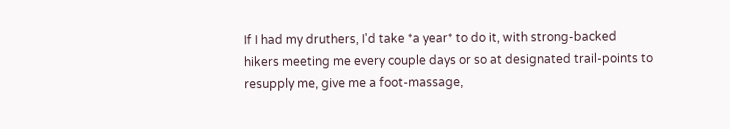If I had my druthers, I'd take *a year* to do it, with strong-backed
hikers meeting me every couple days or so at designated trail-points to
resupply me, give me a foot-massage,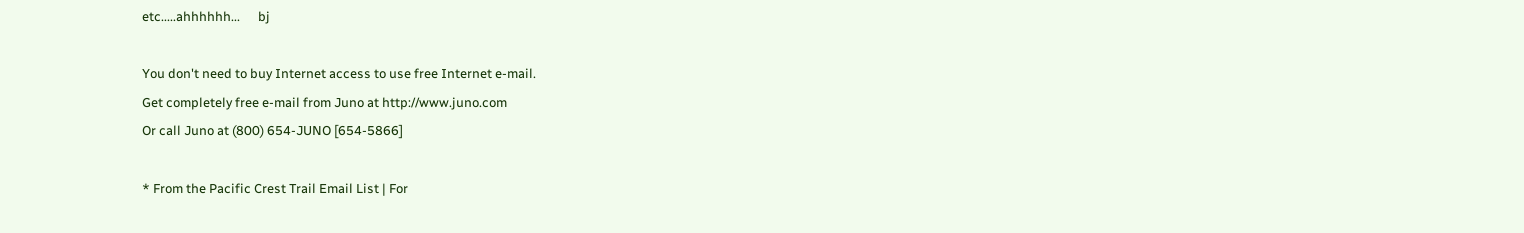etc.....ahhhhhh...      bj

You don't need to buy Internet access to use free Internet e-mail.
Get completely free e-mail from Juno at http://www.juno.com
Or call Juno at (800) 654-JUNO [654-5866]

* From the Pacific Crest Trail Email List | For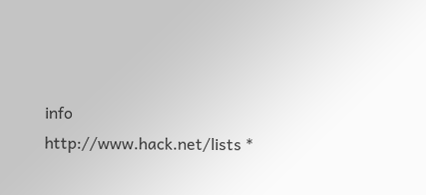info http://www.hack.net/lists *